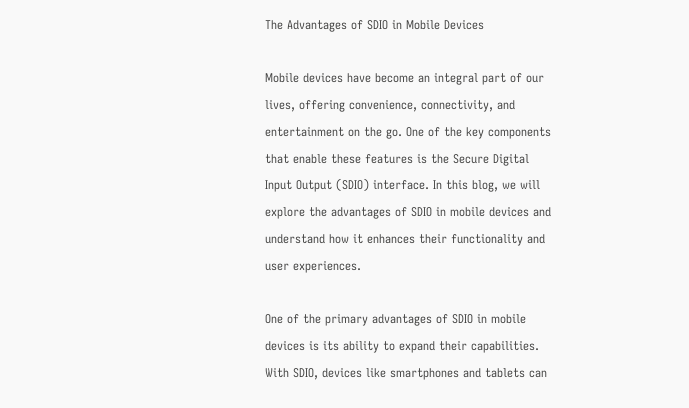The Advantages of SDIO in Mobile Devices

Mobile devices have become an integral part of our lives, offering convenience, connectivity, and entertainment on the go. One of the key components that enable these features is the Secure Digital Input Output (SDIO) interface. In this blog, we will explore the advantages of SDIO in mobile devices and understand how it enhances their functionality and user experiences.

One of the primary advantages of SDIO in mobile devices is its ability to expand their capabilities. With SDIO, devices like smartphones and tablets can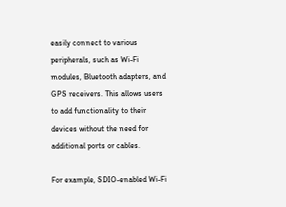easily connect to various peripherals, such as Wi-Fi modules, Bluetooth adapters, and GPS receivers. This allows users to add functionality to their devices without the need for additional ports or cables.

For example, SDIO-enabled Wi-Fi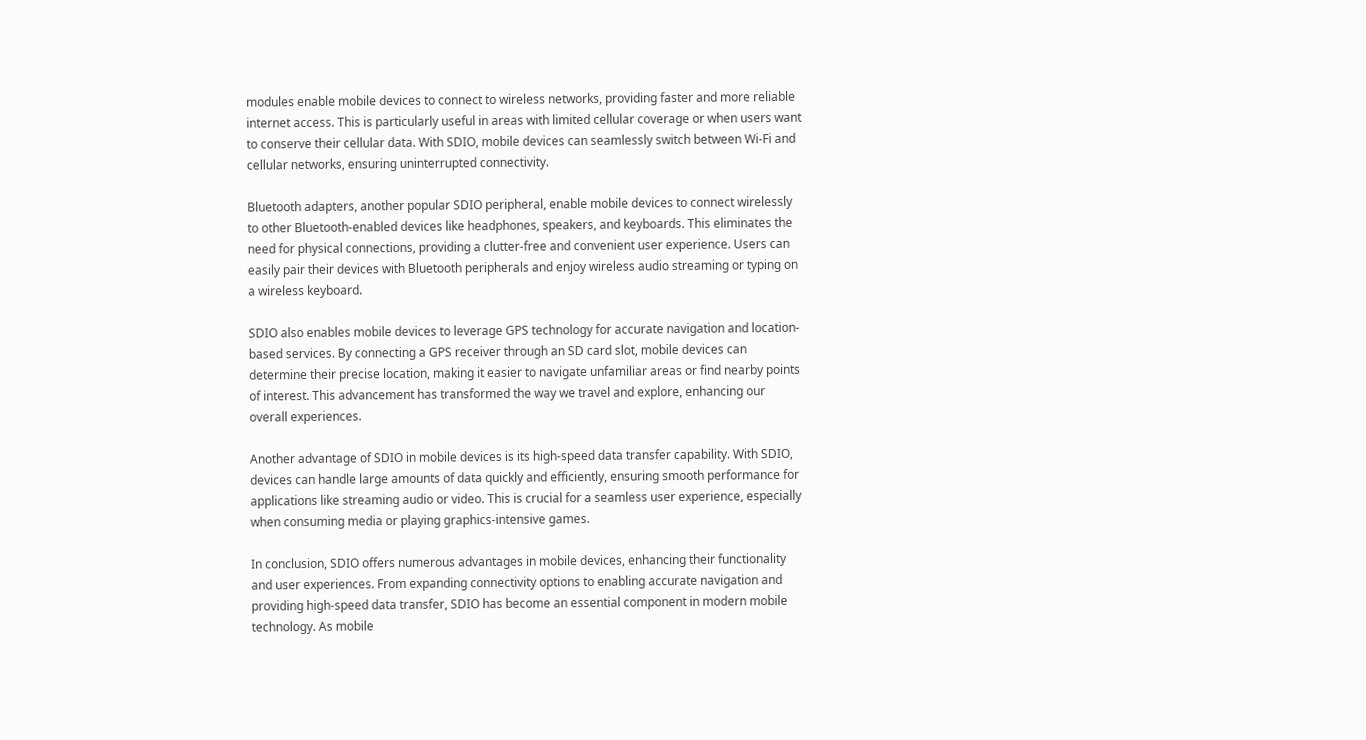modules enable mobile devices to connect to wireless networks, providing faster and more reliable internet access. This is particularly useful in areas with limited cellular coverage or when users want to conserve their cellular data. With SDIO, mobile devices can seamlessly switch between Wi-Fi and cellular networks, ensuring uninterrupted connectivity.

Bluetooth adapters, another popular SDIO peripheral, enable mobile devices to connect wirelessly to other Bluetooth-enabled devices like headphones, speakers, and keyboards. This eliminates the need for physical connections, providing a clutter-free and convenient user experience. Users can easily pair their devices with Bluetooth peripherals and enjoy wireless audio streaming or typing on a wireless keyboard.

SDIO also enables mobile devices to leverage GPS technology for accurate navigation and location-based services. By connecting a GPS receiver through an SD card slot, mobile devices can determine their precise location, making it easier to navigate unfamiliar areas or find nearby points of interest. This advancement has transformed the way we travel and explore, enhancing our overall experiences.

Another advantage of SDIO in mobile devices is its high-speed data transfer capability. With SDIO, devices can handle large amounts of data quickly and efficiently, ensuring smooth performance for applications like streaming audio or video. This is crucial for a seamless user experience, especially when consuming media or playing graphics-intensive games.

In conclusion, SDIO offers numerous advantages in mobile devices, enhancing their functionality and user experiences. From expanding connectivity options to enabling accurate navigation and providing high-speed data transfer, SDIO has become an essential component in modern mobile technology. As mobile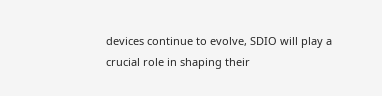devices continue to evolve, SDIO will play a crucial role in shaping their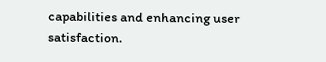capabilities and enhancing user satisfaction.